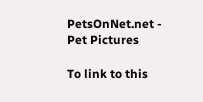PetsOnNet.net - Pet Pictures

To link to this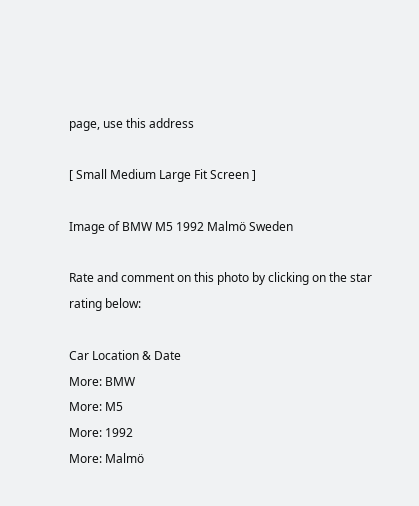page, use this address

[ Small Medium Large Fit Screen ]

Image of BMW M5 1992 Malmö Sweden

Rate and comment on this photo by clicking on the star rating below:

Car Location & Date
More: BMW
More: M5
More: 1992
More: Malmö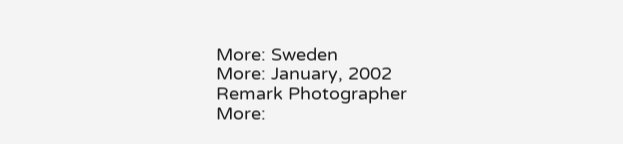More: Sweden
More: January, 2002
Remark Photographer
More: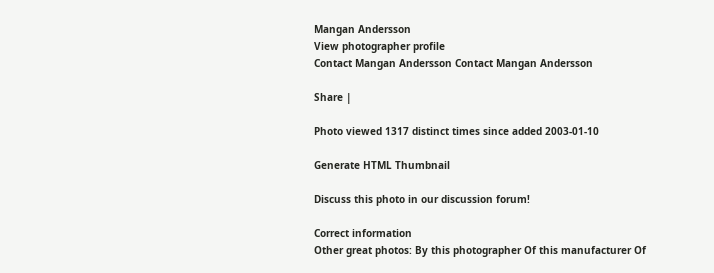Mangan Andersson
View photographer profile
Contact Mangan Andersson Contact Mangan Andersson

Share |

Photo viewed 1317 distinct times since added 2003-01-10

Generate HTML Thumbnail

Discuss this photo in our discussion forum!

Correct information
Other great photos: By this photographer Of this manufacturer Of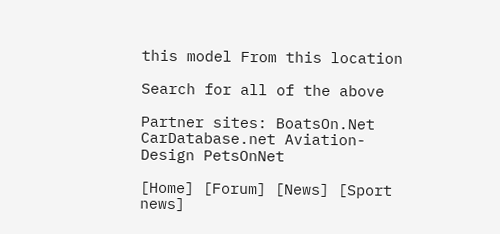this model From this location

Search for all of the above

Partner sites: BoatsOn.Net CarDatabase.net Aviation-Design PetsOnNet

[Home] [Forum] [News] [Sport news]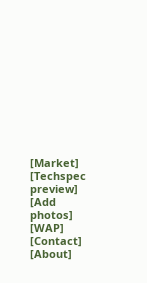[Market] [Techspec preview] [Add photos]
[WAP] [Contact] [About]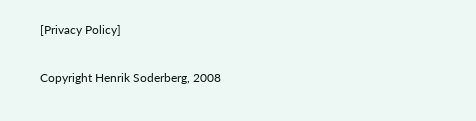[Privacy Policy]

Copyright Henrik Soderberg, 2008